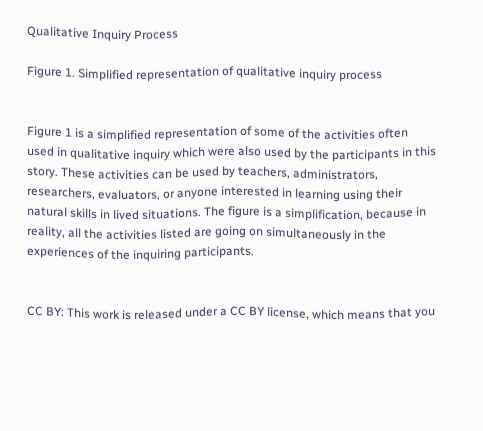Qualitative Inquiry Process

Figure 1. Simplified representation of qualitative inquiry process


Figure 1 is a simplified representation of some of the activities often used in qualitative inquiry which were also used by the participants in this story. These activities can be used by teachers, administrators, researchers, evaluators, or anyone interested in learning using their natural skills in lived situations. The figure is a simplification, because in reality, all the activities listed are going on simultaneously in the experiences of the inquiring participants.


CC BY: This work is released under a CC BY license, which means that you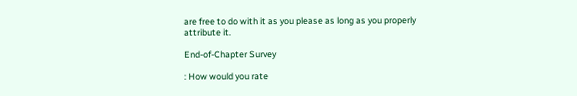are free to do with it as you please as long as you properly attribute it.

End-of-Chapter Survey

: How would you rate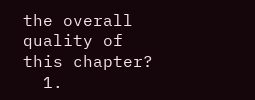the overall quality of this chapter?
  1.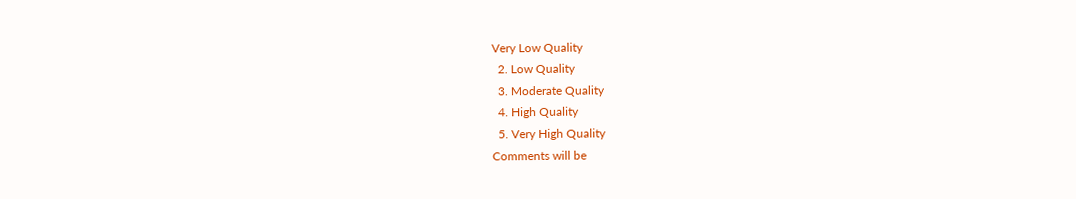Very Low Quality
  2. Low Quality
  3. Moderate Quality
  4. High Quality
  5. Very High Quality
Comments will be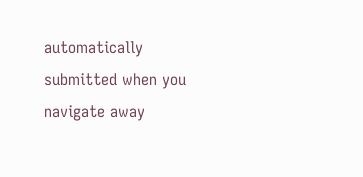automatically submitted when you navigate away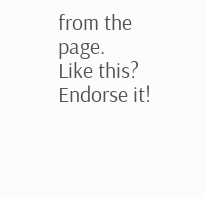from the page.
Like this? Endorse it!